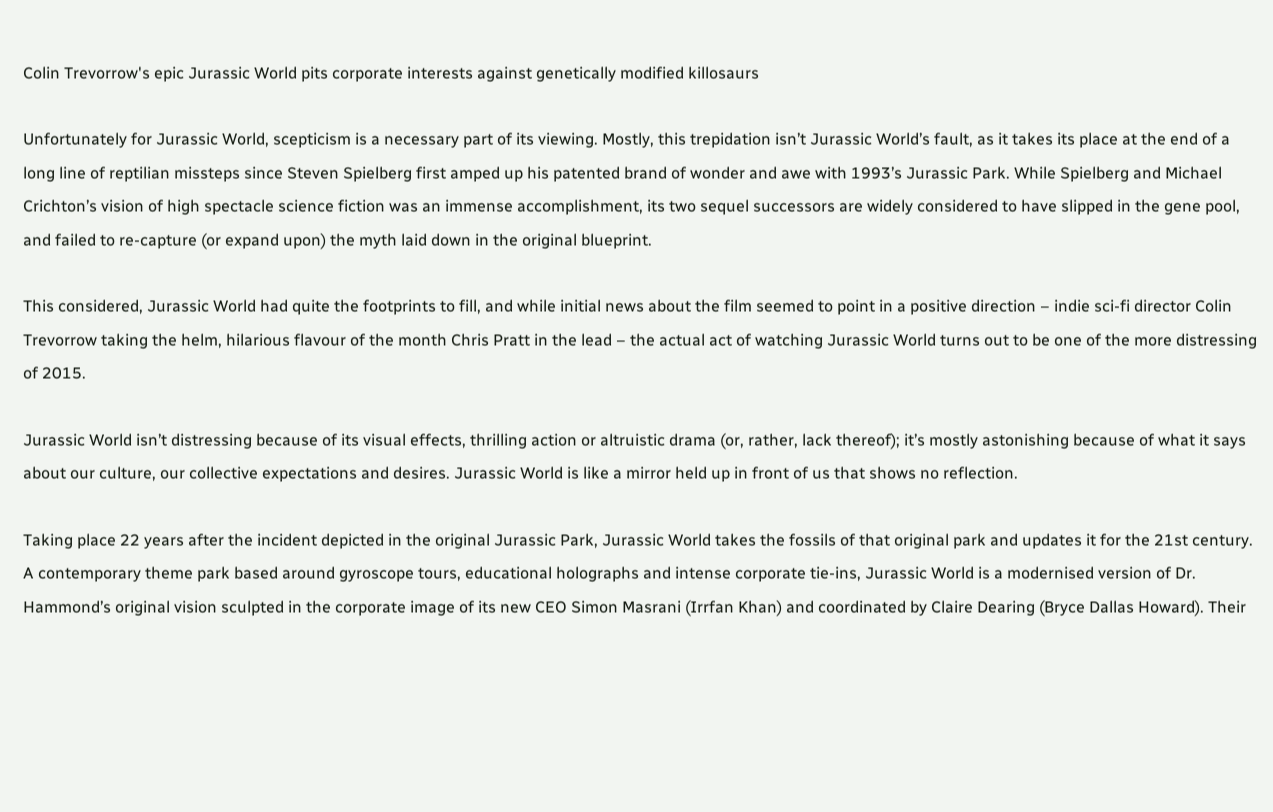Colin Trevorrow's epic Jurassic World pits corporate interests against genetically modified killosaurs

Unfortunately for Jurassic World, scepticism is a necessary part of its viewing. Mostly, this trepidation isn’t Jurassic World’s fault, as it takes its place at the end of a long line of reptilian missteps since Steven Spielberg first amped up his patented brand of wonder and awe with 1993’s Jurassic Park. While Spielberg and Michael Crichton’s vision of high spectacle science fiction was an immense accomplishment, its two sequel successors are widely considered to have slipped in the gene pool, and failed to re-capture (or expand upon) the myth laid down in the original blueprint.

This considered, Jurassic World had quite the footprints to fill, and while initial news about the film seemed to point in a positive direction – indie sci-fi director Colin Trevorrow taking the helm, hilarious flavour of the month Chris Pratt in the lead – the actual act of watching Jurassic World turns out to be one of the more distressing of 2015.

Jurassic World isn’t distressing because of its visual effects, thrilling action or altruistic drama (or, rather, lack thereof); it’s mostly astonishing because of what it says about our culture, our collective expectations and desires. Jurassic World is like a mirror held up in front of us that shows no reflection.

Taking place 22 years after the incident depicted in the original Jurassic Park, Jurassic World takes the fossils of that original park and updates it for the 21st century. A contemporary theme park based around gyroscope tours, educational holographs and intense corporate tie-ins, Jurassic World is a modernised version of Dr. Hammond’s original vision sculpted in the corporate image of its new CEO Simon Masrani (Irrfan Khan) and coordinated by Claire Dearing (Bryce Dallas Howard). Their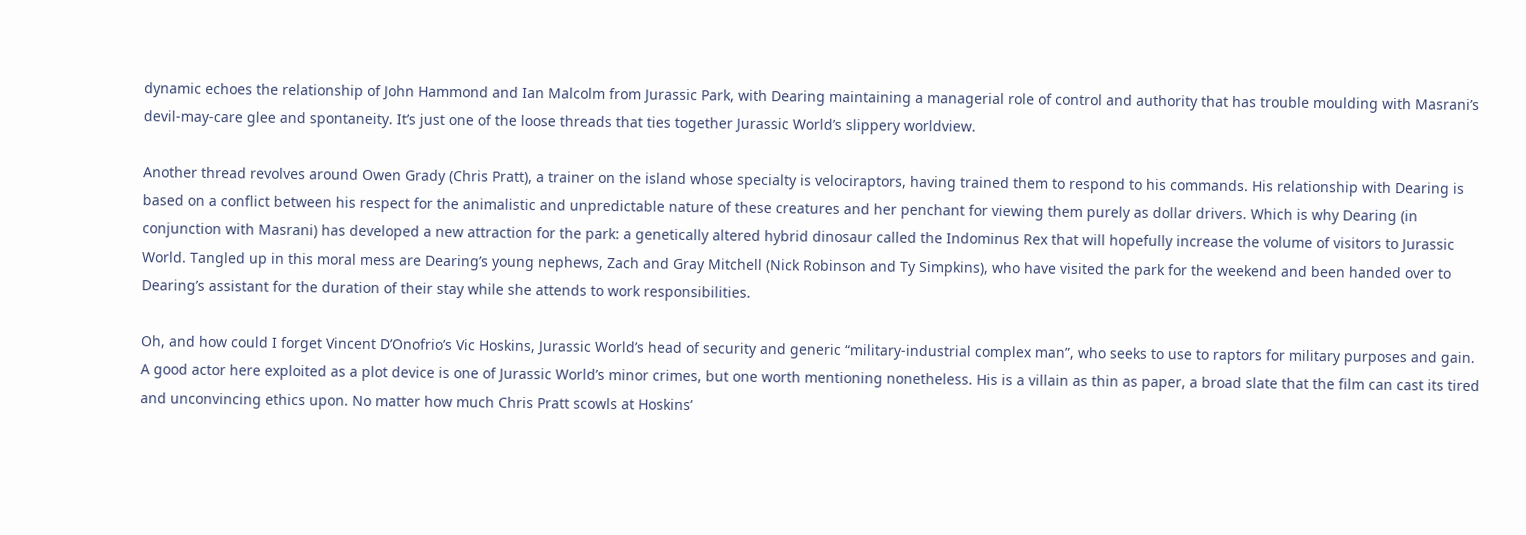dynamic echoes the relationship of John Hammond and Ian Malcolm from Jurassic Park, with Dearing maintaining a managerial role of control and authority that has trouble moulding with Masrani’s devil-may-care glee and spontaneity. It’s just one of the loose threads that ties together Jurassic World’s slippery worldview.

Another thread revolves around Owen Grady (Chris Pratt), a trainer on the island whose specialty is velociraptors, having trained them to respond to his commands. His relationship with Dearing is based on a conflict between his respect for the animalistic and unpredictable nature of these creatures and her penchant for viewing them purely as dollar drivers. Which is why Dearing (in conjunction with Masrani) has developed a new attraction for the park: a genetically altered hybrid dinosaur called the Indominus Rex that will hopefully increase the volume of visitors to Jurassic World. Tangled up in this moral mess are Dearing’s young nephews, Zach and Gray Mitchell (Nick Robinson and Ty Simpkins), who have visited the park for the weekend and been handed over to Dearing’s assistant for the duration of their stay while she attends to work responsibilities.

Oh, and how could I forget Vincent D’Onofrio’s Vic Hoskins, Jurassic World’s head of security and generic “military-industrial complex man”, who seeks to use to raptors for military purposes and gain. A good actor here exploited as a plot device is one of Jurassic World’s minor crimes, but one worth mentioning nonetheless. His is a villain as thin as paper, a broad slate that the film can cast its tired and unconvincing ethics upon. No matter how much Chris Pratt scowls at Hoskins’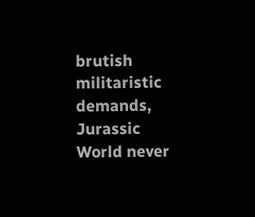brutish militaristic demands, Jurassic World never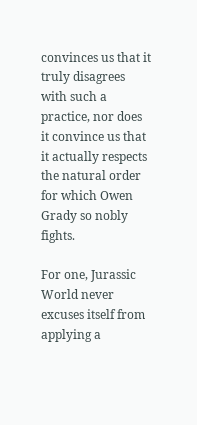convinces us that it truly disagrees with such a practice, nor does it convince us that it actually respects the natural order for which Owen Grady so nobly fights.

For one, Jurassic World never excuses itself from applying a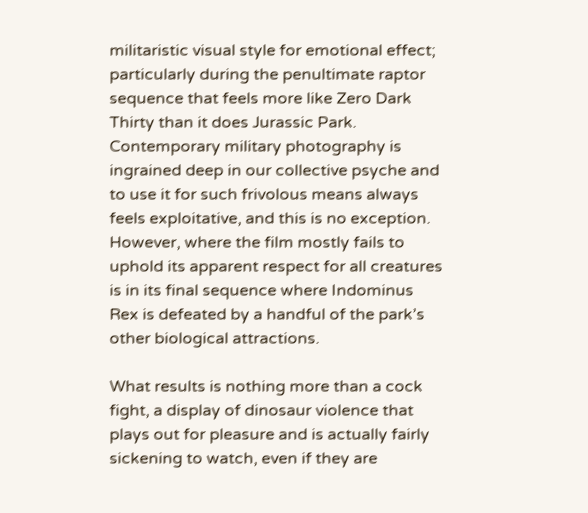militaristic visual style for emotional effect; particularly during the penultimate raptor sequence that feels more like Zero Dark Thirty than it does Jurassic Park. Contemporary military photography is ingrained deep in our collective psyche and to use it for such frivolous means always feels exploitative, and this is no exception. However, where the film mostly fails to uphold its apparent respect for all creatures is in its final sequence where Indominus Rex is defeated by a handful of the park’s other biological attractions.

What results is nothing more than a cock fight, a display of dinosaur violence that plays out for pleasure and is actually fairly sickening to watch, even if they are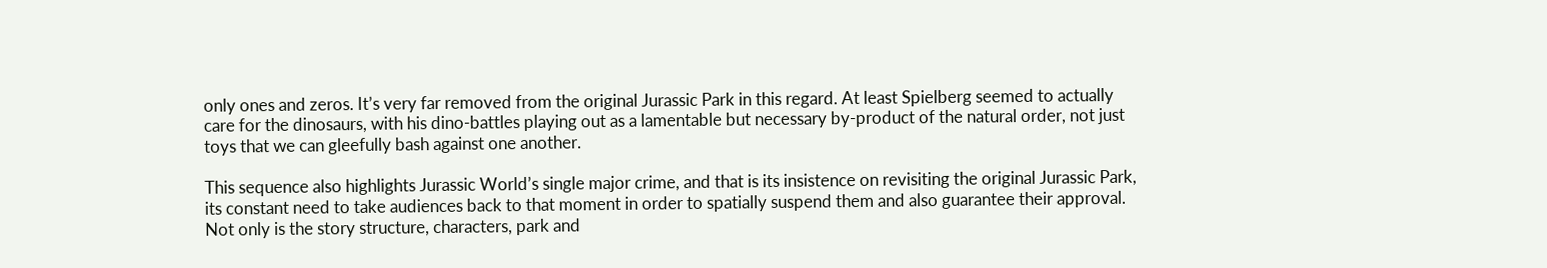only ones and zeros. It’s very far removed from the original Jurassic Park in this regard. At least Spielberg seemed to actually care for the dinosaurs, with his dino-battles playing out as a lamentable but necessary by-product of the natural order, not just toys that we can gleefully bash against one another.

This sequence also highlights Jurassic World’s single major crime, and that is its insistence on revisiting the original Jurassic Park, its constant need to take audiences back to that moment in order to spatially suspend them and also guarantee their approval. Not only is the story structure, characters, park and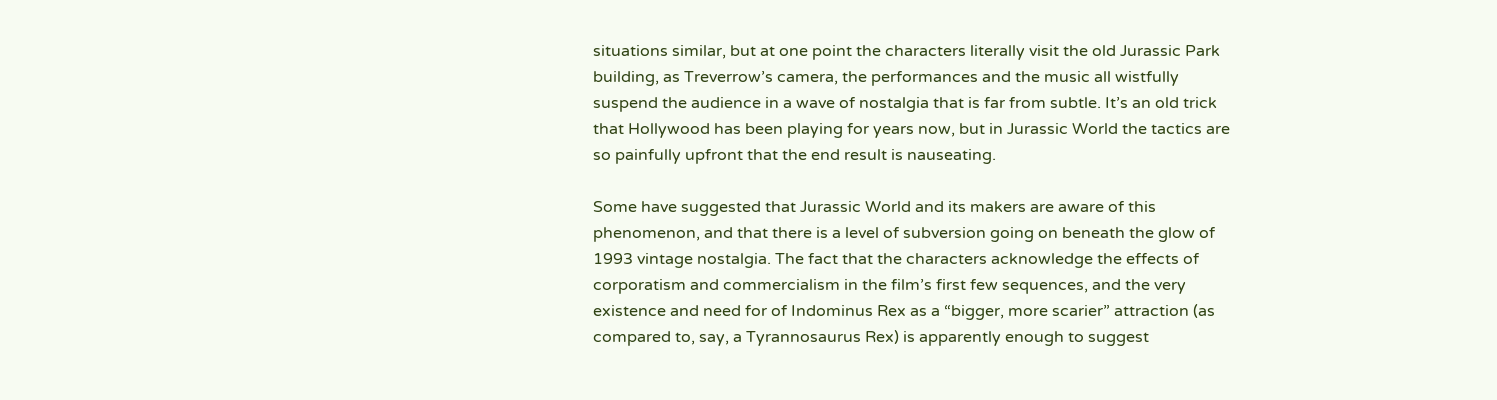situations similar, but at one point the characters literally visit the old Jurassic Park building, as Treverrow’s camera, the performances and the music all wistfully suspend the audience in a wave of nostalgia that is far from subtle. It’s an old trick that Hollywood has been playing for years now, but in Jurassic World the tactics are so painfully upfront that the end result is nauseating.

Some have suggested that Jurassic World and its makers are aware of this phenomenon, and that there is a level of subversion going on beneath the glow of 1993 vintage nostalgia. The fact that the characters acknowledge the effects of corporatism and commercialism in the film’s first few sequences, and the very existence and need for of Indominus Rex as a “bigger, more scarier” attraction (as compared to, say, a Tyrannosaurus Rex) is apparently enough to suggest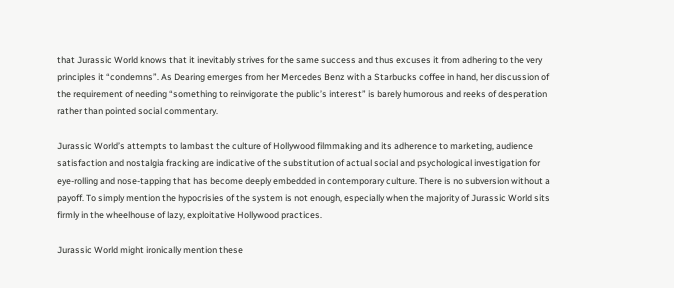that Jurassic World knows that it inevitably strives for the same success and thus excuses it from adhering to the very principles it “condemns”. As Dearing emerges from her Mercedes Benz with a Starbucks coffee in hand, her discussion of the requirement of needing “something to reinvigorate the public’s interest” is barely humorous and reeks of desperation rather than pointed social commentary.

Jurassic World’s attempts to lambast the culture of Hollywood filmmaking and its adherence to marketing, audience satisfaction and nostalgia fracking are indicative of the substitution of actual social and psychological investigation for eye-rolling and nose-tapping that has become deeply embedded in contemporary culture. There is no subversion without a payoff. To simply mention the hypocrisies of the system is not enough, especially when the majority of Jurassic World sits firmly in the wheelhouse of lazy, exploitative Hollywood practices.

Jurassic World might ironically mention these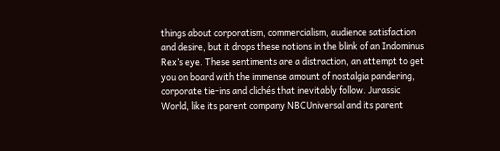things about corporatism, commercialism, audience satisfaction and desire, but it drops these notions in the blink of an Indominus Rex’s eye. These sentiments are a distraction, an attempt to get you on board with the immense amount of nostalgia pandering, corporate tie-ins and clichés that inevitably follow. Jurassic World, like its parent company NBCUniversal and its parent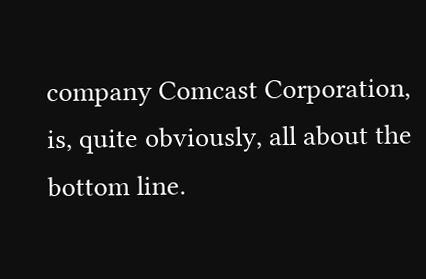company Comcast Corporation, is, quite obviously, all about the bottom line.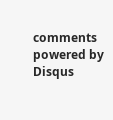comments powered by Disqus